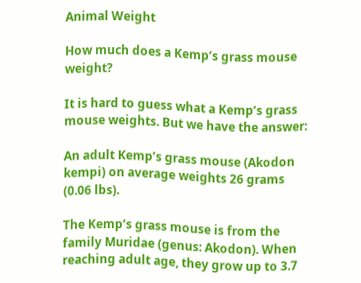Animal Weight

How much does a Kemp’s grass mouse weight?

It is hard to guess what a Kemp’s grass mouse weights. But we have the answer:

An adult Kemp’s grass mouse (Akodon kempi) on average weights 26 grams (0.06 lbs).

The Kemp’s grass mouse is from the family Muridae (genus: Akodon). When reaching adult age, they grow up to 3.7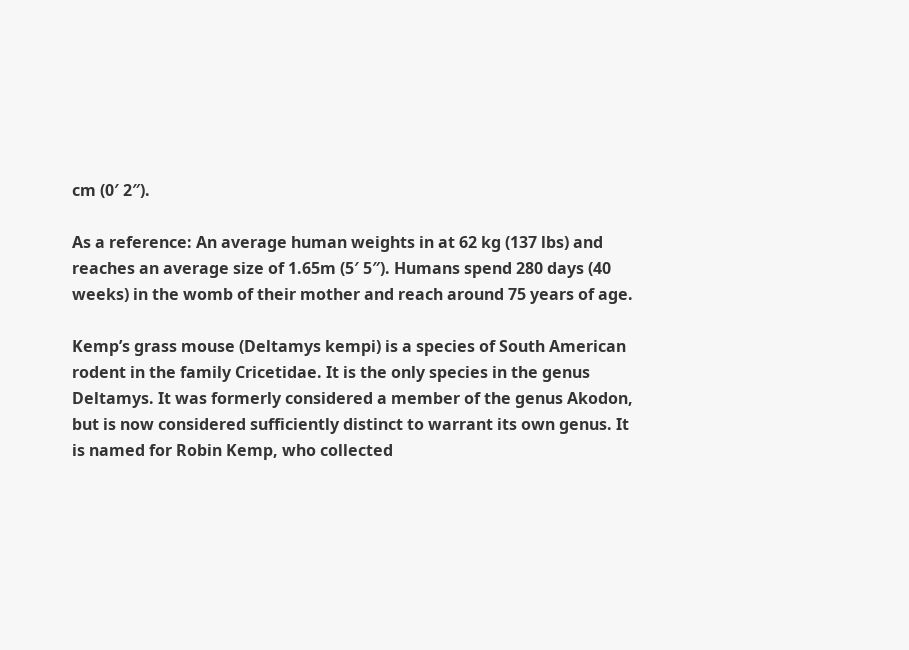cm (0′ 2″).

As a reference: An average human weights in at 62 kg (137 lbs) and reaches an average size of 1.65m (5′ 5″). Humans spend 280 days (40 weeks) in the womb of their mother and reach around 75 years of age.

Kemp’s grass mouse (Deltamys kempi) is a species of South American rodent in the family Cricetidae. It is the only species in the genus Deltamys. It was formerly considered a member of the genus Akodon, but is now considered sufficiently distinct to warrant its own genus. It is named for Robin Kemp, who collected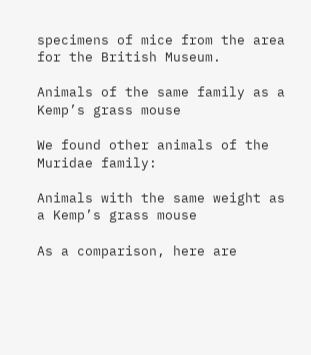specimens of mice from the area for the British Museum.

Animals of the same family as a Kemp’s grass mouse

We found other animals of the Muridae family:

Animals with the same weight as a Kemp’s grass mouse

As a comparison, here are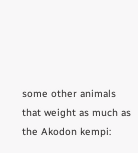some other animals that weight as much as the Akodon kempi: